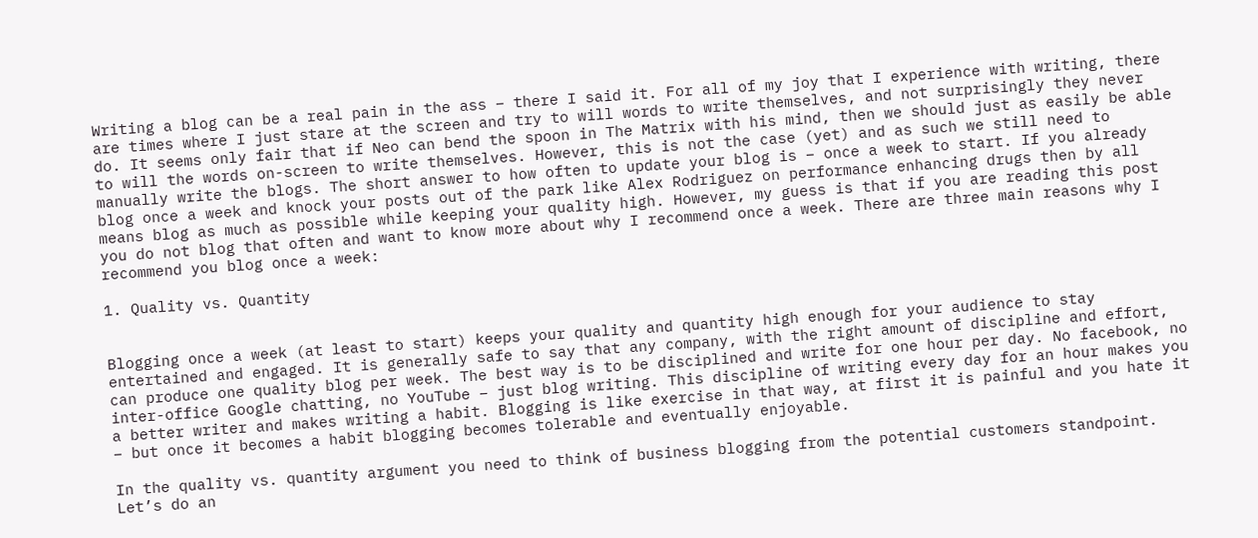Writing a blog can be a real pain in the ass – there I said it. For all of my joy that I experience with writing, there are times where I just stare at the screen and try to will words to write themselves, and not surprisingly they never do. It seems only fair that if Neo can bend the spoon in The Matrix with his mind, then we should just as easily be able to will the words on-screen to write themselves. However, this is not the case (yet) and as such we still need to manually write the blogs. The short answer to how often to update your blog is – once a week to start. If you already blog once a week and knock your posts out of the park like Alex Rodriguez on performance enhancing drugs then by all means blog as much as possible while keeping your quality high. However, my guess is that if you are reading this post you do not blog that often and want to know more about why I recommend once a week. There are three main reasons why I recommend you blog once a week:

1. Quality vs. Quantity


Blogging once a week (at least to start) keeps your quality and quantity high enough for your audience to stay entertained and engaged. It is generally safe to say that any company, with the right amount of discipline and effort,  can produce one quality blog per week. The best way is to be disciplined and write for one hour per day. No facebook, no inter-office Google chatting, no YouTube – just blog writing. This discipline of writing every day for an hour makes you a better writer and makes writing a habit. Blogging is like exercise in that way, at first it is painful and you hate it – but once it becomes a habit blogging becomes tolerable and eventually enjoyable.

In the quality vs. quantity argument you need to think of business blogging from the potential customers standpoint. Let’s do an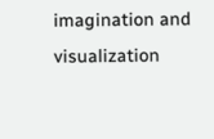imagination and visualization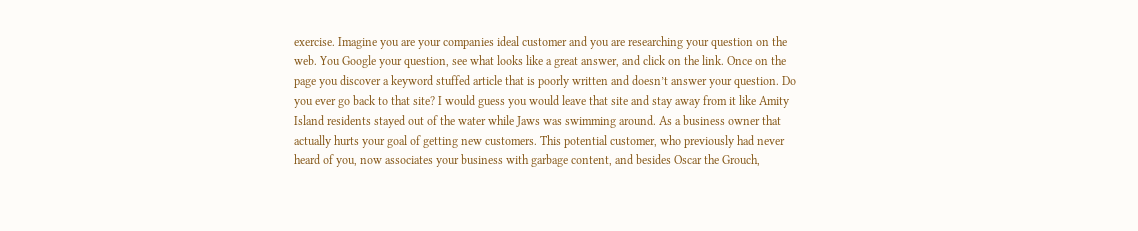exercise. Imagine you are your companies ideal customer and you are researching your question on the web. You Google your question, see what looks like a great answer, and click on the link. Once on the page you discover a keyword stuffed article that is poorly written and doesn’t answer your question. Do you ever go back to that site? I would guess you would leave that site and stay away from it like Amity Island residents stayed out of the water while Jaws was swimming around. As a business owner that actually hurts your goal of getting new customers. This potential customer, who previously had never heard of you, now associates your business with garbage content, and besides Oscar the Grouch,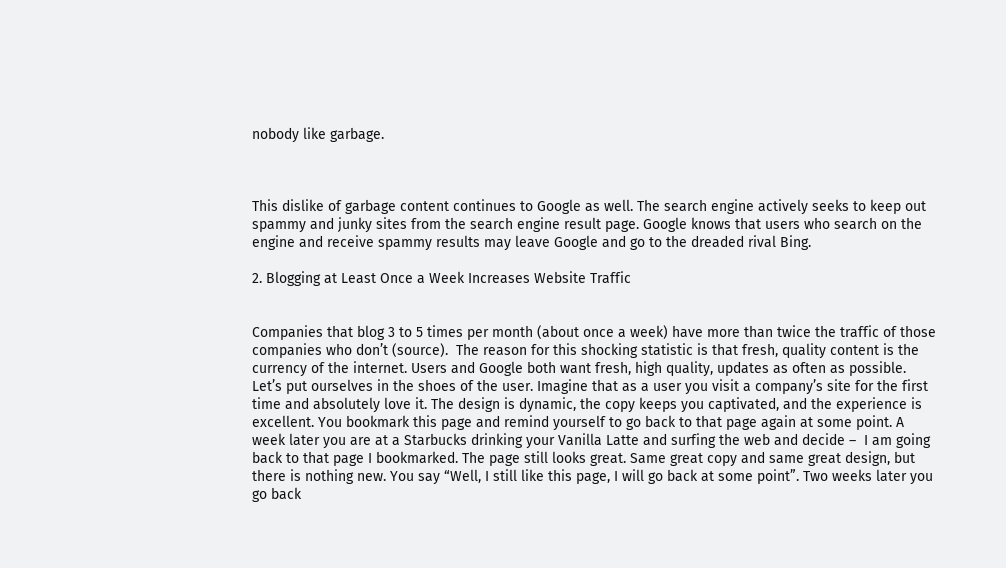nobody like garbage.



This dislike of garbage content continues to Google as well. The search engine actively seeks to keep out spammy and junky sites from the search engine result page. Google knows that users who search on the engine and receive spammy results may leave Google and go to the dreaded rival Bing.

2. Blogging at Least Once a Week Increases Website Traffic


Companies that blog 3 to 5 times per month (about once a week) have more than twice the traffic of those companies who don’t (source).  The reason for this shocking statistic is that fresh, quality content is the currency of the internet. Users and Google both want fresh, high quality, updates as often as possible. Let’s put ourselves in the shoes of the user. Imagine that as a user you visit a company’s site for the first time and absolutely love it. The design is dynamic, the copy keeps you captivated, and the experience is excellent. You bookmark this page and remind yourself to go back to that page again at some point. A week later you are at a Starbucks drinking your Vanilla Latte and surfing the web and decide –  I am going back to that page I bookmarked. The page still looks great. Same great copy and same great design, but there is nothing new. You say “Well, I still like this page, I will go back at some point”. Two weeks later you go back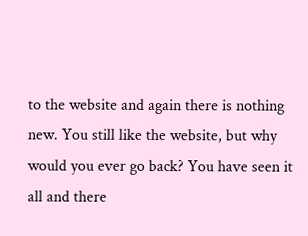to the website and again there is nothing new. You still like the website, but why would you ever go back? You have seen it all and there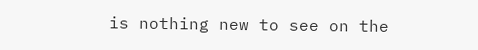is nothing new to see on the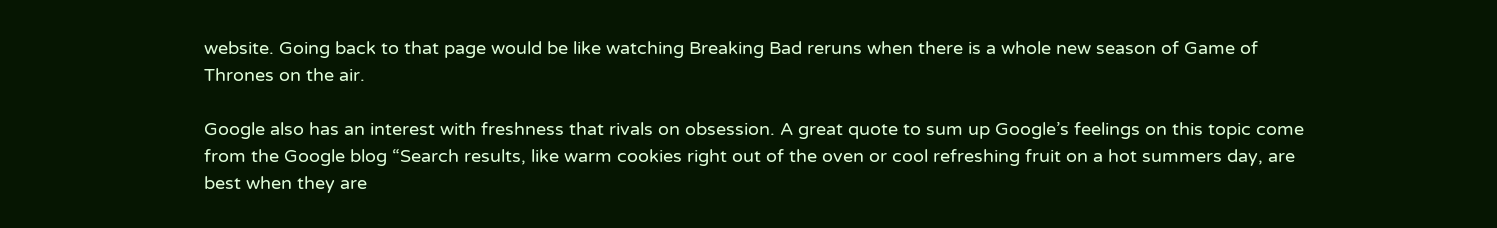website. Going back to that page would be like watching Breaking Bad reruns when there is a whole new season of Game of Thrones on the air.

Google also has an interest with freshness that rivals on obsession. A great quote to sum up Google’s feelings on this topic come from the Google blog “Search results, like warm cookies right out of the oven or cool refreshing fruit on a hot summers day, are best when they are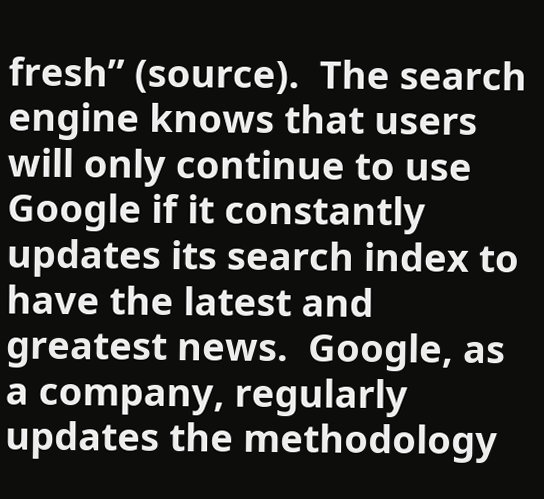fresh” (source).  The search engine knows that users will only continue to use Google if it constantly updates its search index to have the latest and greatest news.  Google, as a company, regularly updates the methodology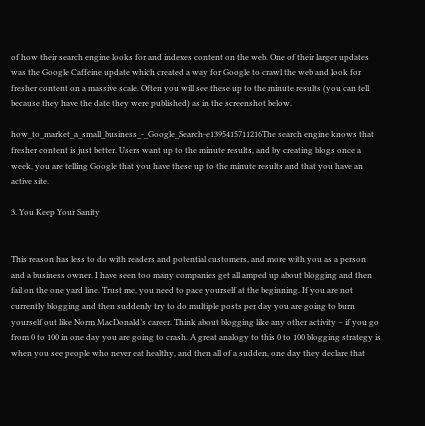of how their search engine looks for and indexes content on the web. One of their larger updates was the Google Caffeine update which created a way for Google to crawl the web and look for fresher content on a massive scale. Often you will see these up to the minute results (you can tell because they have the date they were published) as in the screenshot below.

how_to_market_a_small_business_-_Google_Search-e1395415711216The search engine knows that fresher content is just better. Users want up to the minute results, and by creating blogs once a week, you are telling Google that you have these up to the minute results and that you have an active site.

3. You Keep Your Sanity


This reason has less to do with readers and potential customers, and more with you as a person and a business owner. I have seen too many companies get all amped up about blogging and then fail on the one yard line. Trust me, you need to pace yourself at the beginning. If you are not currently blogging and then suddenly try to do multiple posts per day you are going to burn yourself out like Norm MacDonald’s career. Think about blogging like any other activity – if you go from 0 to 100 in one day you are going to crash. A great analogy to this 0 to 100 blogging strategy is when you see people who never eat healthy, and then all of a sudden, one day they declare that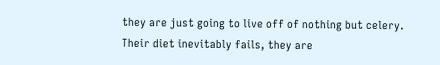they are just going to live off of nothing but celery. Their diet inevitably fails, they are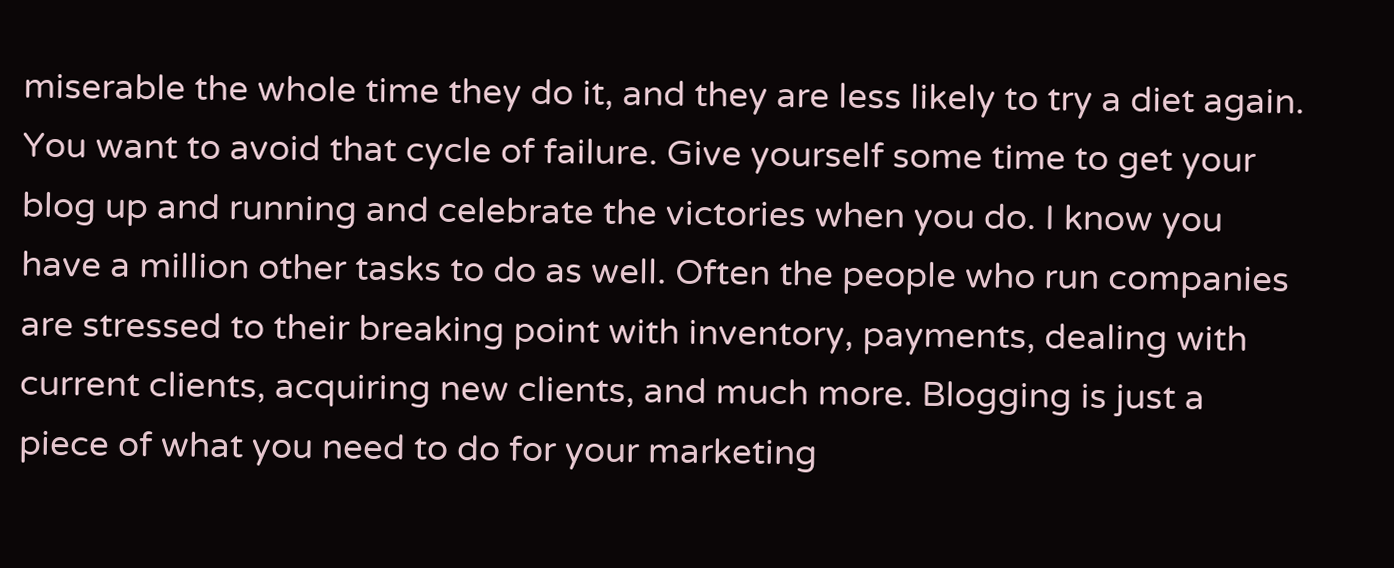miserable the whole time they do it, and they are less likely to try a diet again. You want to avoid that cycle of failure. Give yourself some time to get your blog up and running and celebrate the victories when you do. I know you have a million other tasks to do as well. Often the people who run companies are stressed to their breaking point with inventory, payments, dealing with current clients, acquiring new clients, and much more. Blogging is just a piece of what you need to do for your marketing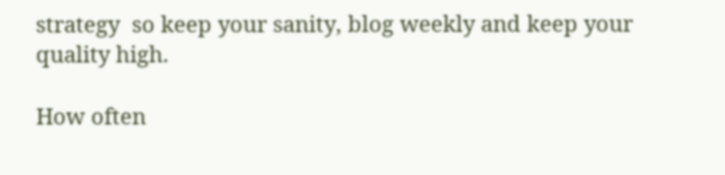strategy  so keep your sanity, blog weekly and keep your quality high.

How often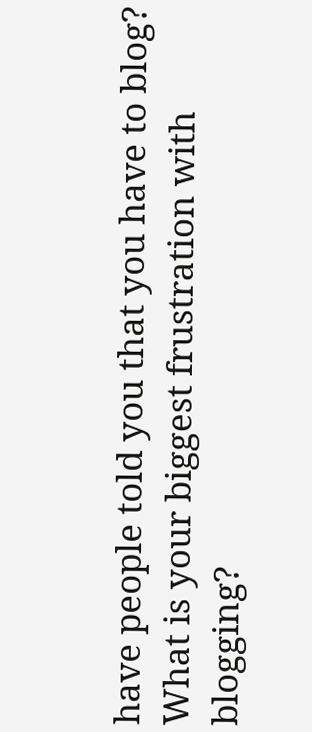have people told you that you have to blog? What is your biggest frustration with blogging?